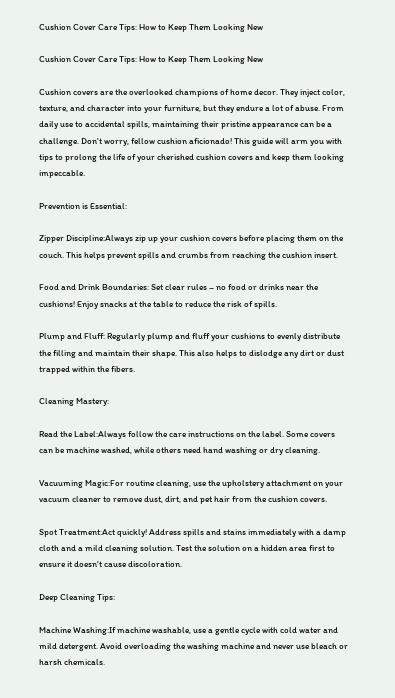Cushion Cover Care Tips: How to Keep Them Looking New

Cushion Cover Care Tips: How to Keep Them Looking New

Cushion covers are the overlooked champions of home decor. They inject color, texture, and character into your furniture, but they endure a lot of abuse. From daily use to accidental spills, maintaining their pristine appearance can be a challenge. Don't worry, fellow cushion aficionado! This guide will arm you with tips to prolong the life of your cherished cushion covers and keep them looking impeccable.

Prevention is Essential:

Zipper Discipline:Always zip up your cushion covers before placing them on the couch. This helps prevent spills and crumbs from reaching the cushion insert.

Food and Drink Boundaries: Set clear rules – no food or drinks near the cushions! Enjoy snacks at the table to reduce the risk of spills.

Plump and Fluff: Regularly plump and fluff your cushions to evenly distribute the filling and maintain their shape. This also helps to dislodge any dirt or dust trapped within the fibers.

Cleaning Mastery:

Read the Label:Always follow the care instructions on the label. Some covers can be machine washed, while others need hand washing or dry cleaning.

Vacuuming Magic:For routine cleaning, use the upholstery attachment on your vacuum cleaner to remove dust, dirt, and pet hair from the cushion covers.

Spot Treatment:Act quickly! Address spills and stains immediately with a damp cloth and a mild cleaning solution. Test the solution on a hidden area first to ensure it doesn't cause discoloration.

Deep Cleaning Tips:

Machine Washing:If machine washable, use a gentle cycle with cold water and mild detergent. Avoid overloading the washing machine and never use bleach or harsh chemicals.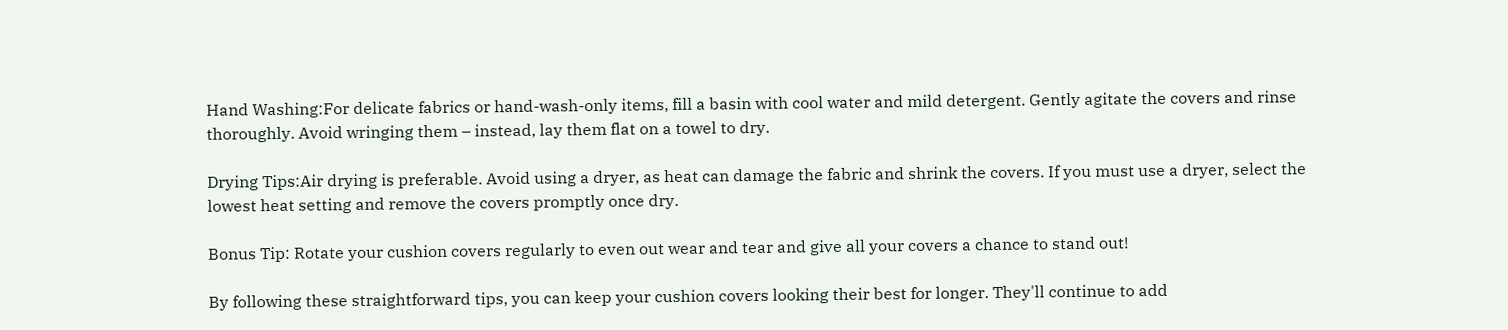Hand Washing:For delicate fabrics or hand-wash-only items, fill a basin with cool water and mild detergent. Gently agitate the covers and rinse thoroughly. Avoid wringing them – instead, lay them flat on a towel to dry.

Drying Tips:Air drying is preferable. Avoid using a dryer, as heat can damage the fabric and shrink the covers. If you must use a dryer, select the lowest heat setting and remove the covers promptly once dry.

Bonus Tip: Rotate your cushion covers regularly to even out wear and tear and give all your covers a chance to stand out!

By following these straightforward tips, you can keep your cushion covers looking their best for longer. They'll continue to add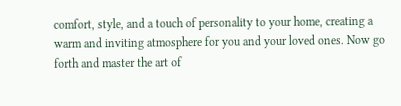comfort, style, and a touch of personality to your home, creating a warm and inviting atmosphere for you and your loved ones. Now go forth and master the art of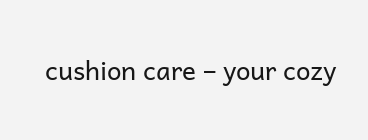cushion care – your cozy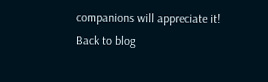companions will appreciate it!
Back to blog